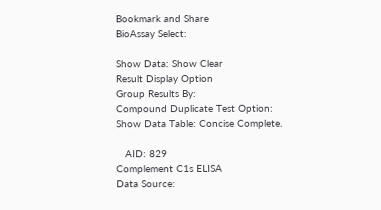Bookmark and Share
BioAssay Select:

Show Data: Show Clear
Result Display Option
Group Results By:
Compound Duplicate Test Option:
Show Data Table: Concise Complete.

   AID: 829
Complement C1s ELISA
Data Source: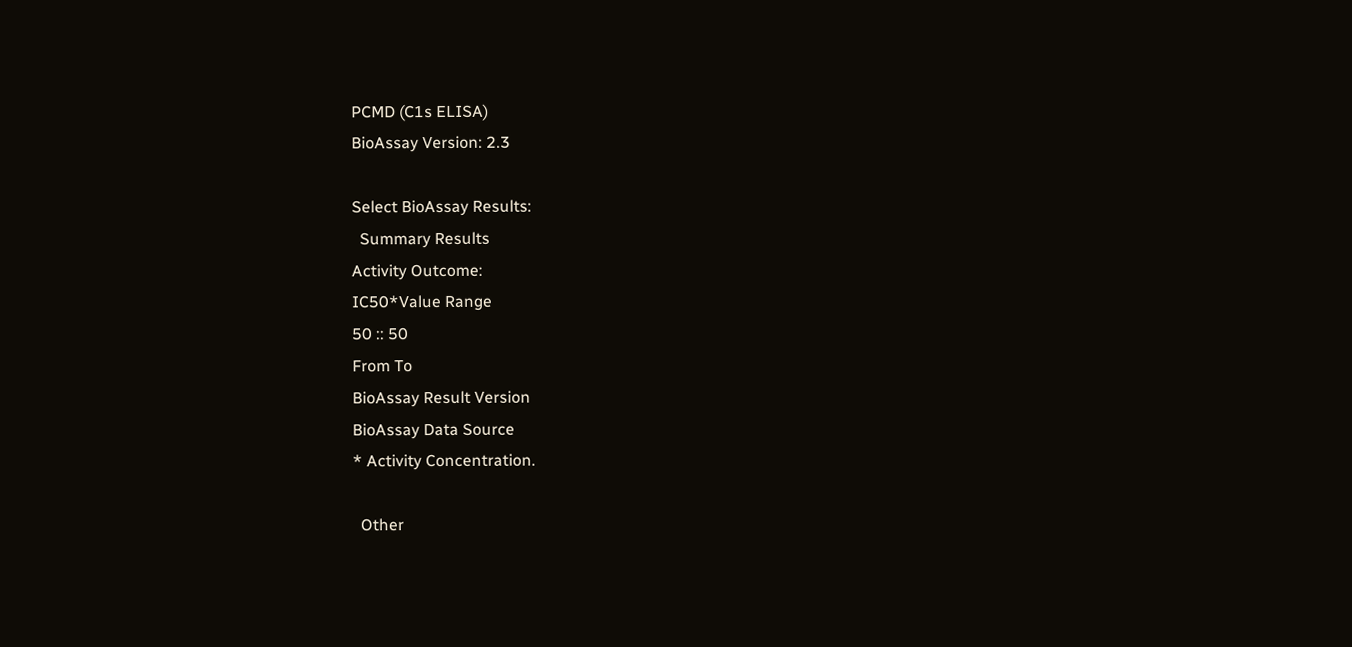PCMD (C1s ELISA)
BioAssay Version: 2.3

Select BioAssay Results:
  Summary Results
Activity Outcome:
IC50*Value Range
50 :: 50
From To
BioAssay Result Version
BioAssay Data Source
* Activity Concentration.

  Other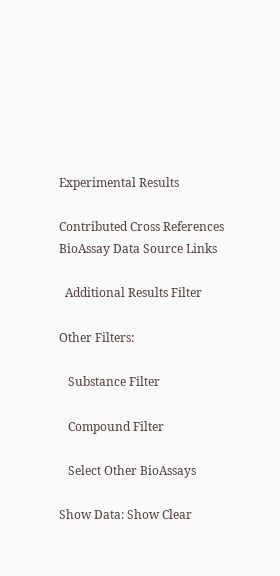Experimental Results

Contributed Cross References
BioAssay Data Source Links

  Additional Results Filter

Other Filters:

   Substance Filter

   Compound Filter

   Select Other BioAssays

Show Data: Show Clear